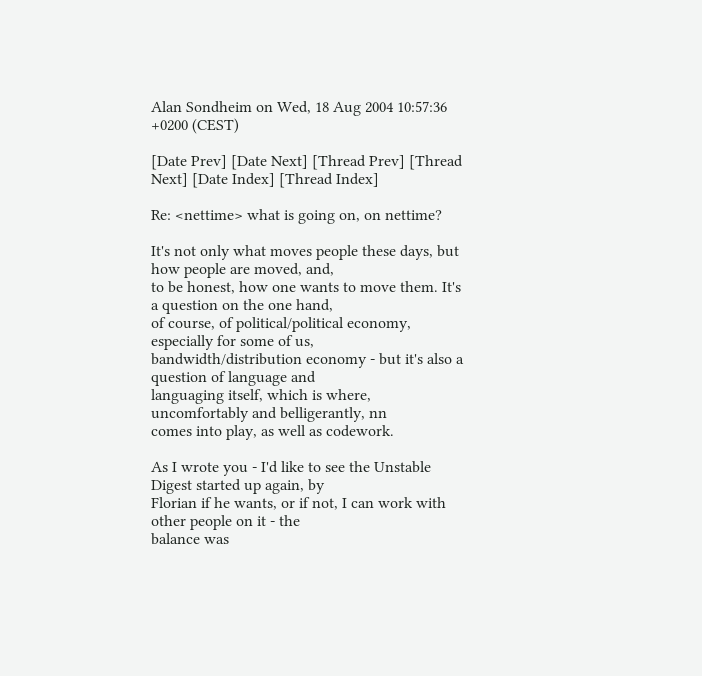Alan Sondheim on Wed, 18 Aug 2004 10:57:36 +0200 (CEST)

[Date Prev] [Date Next] [Thread Prev] [Thread Next] [Date Index] [Thread Index]

Re: <nettime> what is going on, on nettime?

It's not only what moves people these days, but how people are moved, and,
to be honest, how one wants to move them. It's a question on the one hand,
of course, of political/political economy, especially for some of us,
bandwidth/distribution economy - but it's also a question of language and
languaging itself, which is where, uncomfortably and belligerantly, nn
comes into play, as well as codework.

As I wrote you - I'd like to see the Unstable Digest started up again, by
Florian if he wants, or if not, I can work with other people on it - the
balance was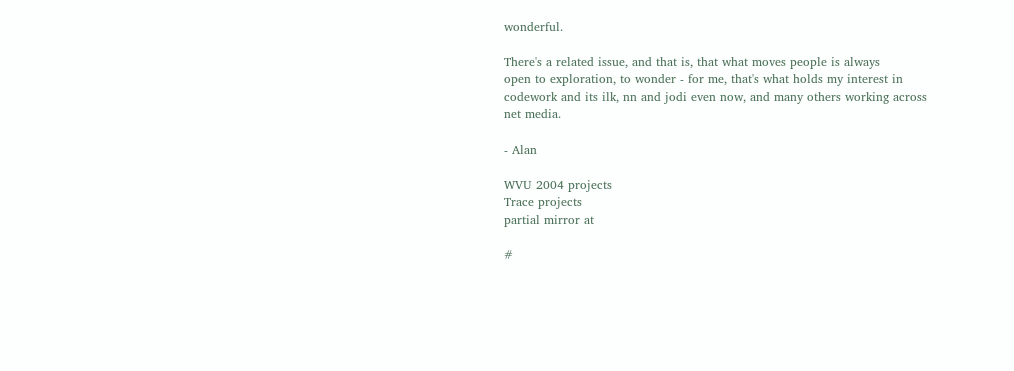wonderful.

There's a related issue, and that is, that what moves people is always
open to exploration, to wonder - for me, that's what holds my interest in
codework and its ilk, nn and jodi even now, and many others working across
net media.

- Alan

WVU 2004 projects
Trace projects
partial mirror at

#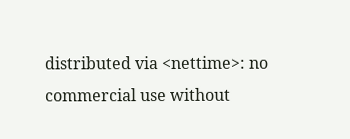distributed via <nettime>: no commercial use without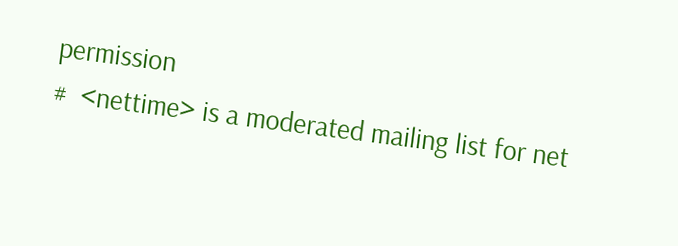permission
#  <nettime> is a moderated mailing list for net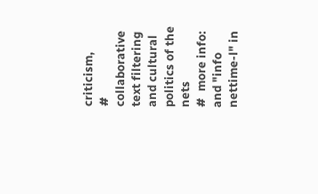criticism,
#  collaborative text filtering and cultural politics of the nets
#  more info: and "info nettime-l" in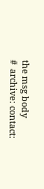the msg body
#  archive: contact: